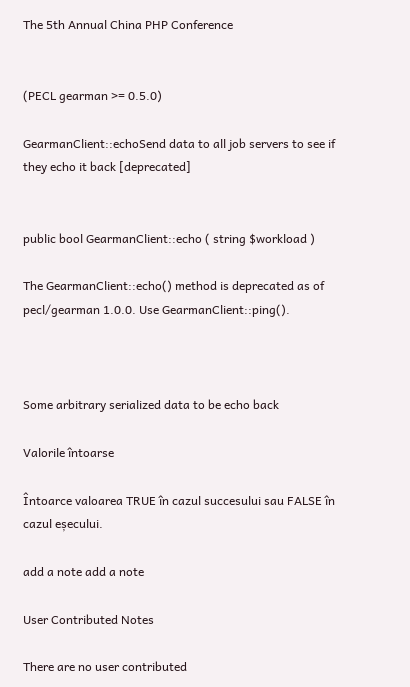The 5th Annual China PHP Conference


(PECL gearman >= 0.5.0)

GearmanClient::echoSend data to all job servers to see if they echo it back [deprecated]


public bool GearmanClient::echo ( string $workload )

The GearmanClient::echo() method is deprecated as of pecl/gearman 1.0.0. Use GearmanClient::ping().



Some arbitrary serialized data to be echo back

Valorile întoarse

Întoarce valoarea TRUE în cazul succesului sau FALSE în cazul eșecului.

add a note add a note

User Contributed Notes

There are no user contributed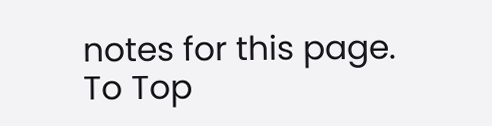notes for this page.
To Top